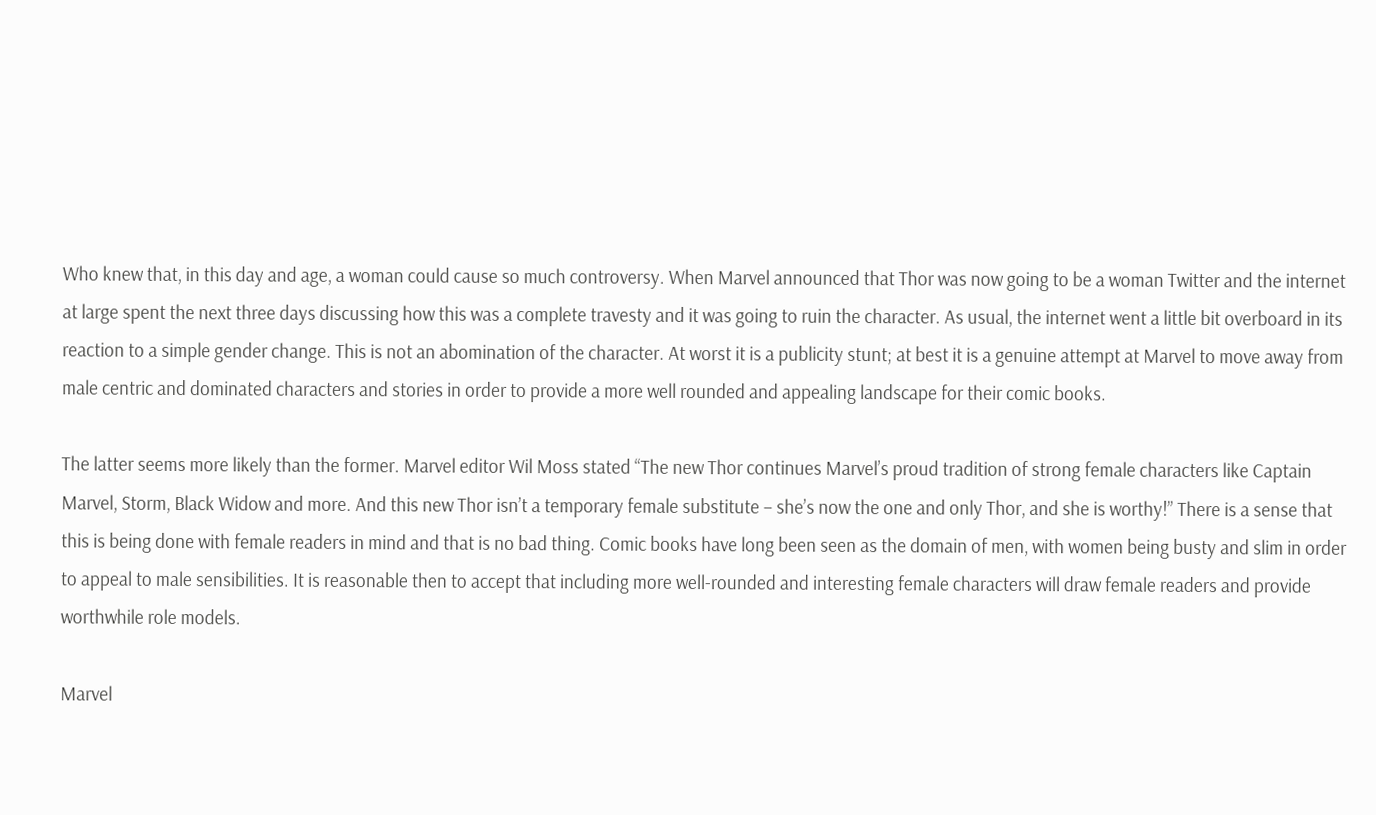Who knew that, in this day and age, a woman could cause so much controversy. When Marvel announced that Thor was now going to be a woman Twitter and the internet at large spent the next three days discussing how this was a complete travesty and it was going to ruin the character. As usual, the internet went a little bit overboard in its reaction to a simple gender change. This is not an abomination of the character. At worst it is a publicity stunt; at best it is a genuine attempt at Marvel to move away from male centric and dominated characters and stories in order to provide a more well rounded and appealing landscape for their comic books.

The latter seems more likely than the former. Marvel editor Wil Moss stated “The new Thor continues Marvel’s proud tradition of strong female characters like Captain Marvel, Storm, Black Widow and more. And this new Thor isn’t a temporary female substitute – she’s now the one and only Thor, and she is worthy!” There is a sense that this is being done with female readers in mind and that is no bad thing. Comic books have long been seen as the domain of men, with women being busty and slim in order to appeal to male sensibilities. It is reasonable then to accept that including more well-rounded and interesting female characters will draw female readers and provide worthwhile role models.

Marvel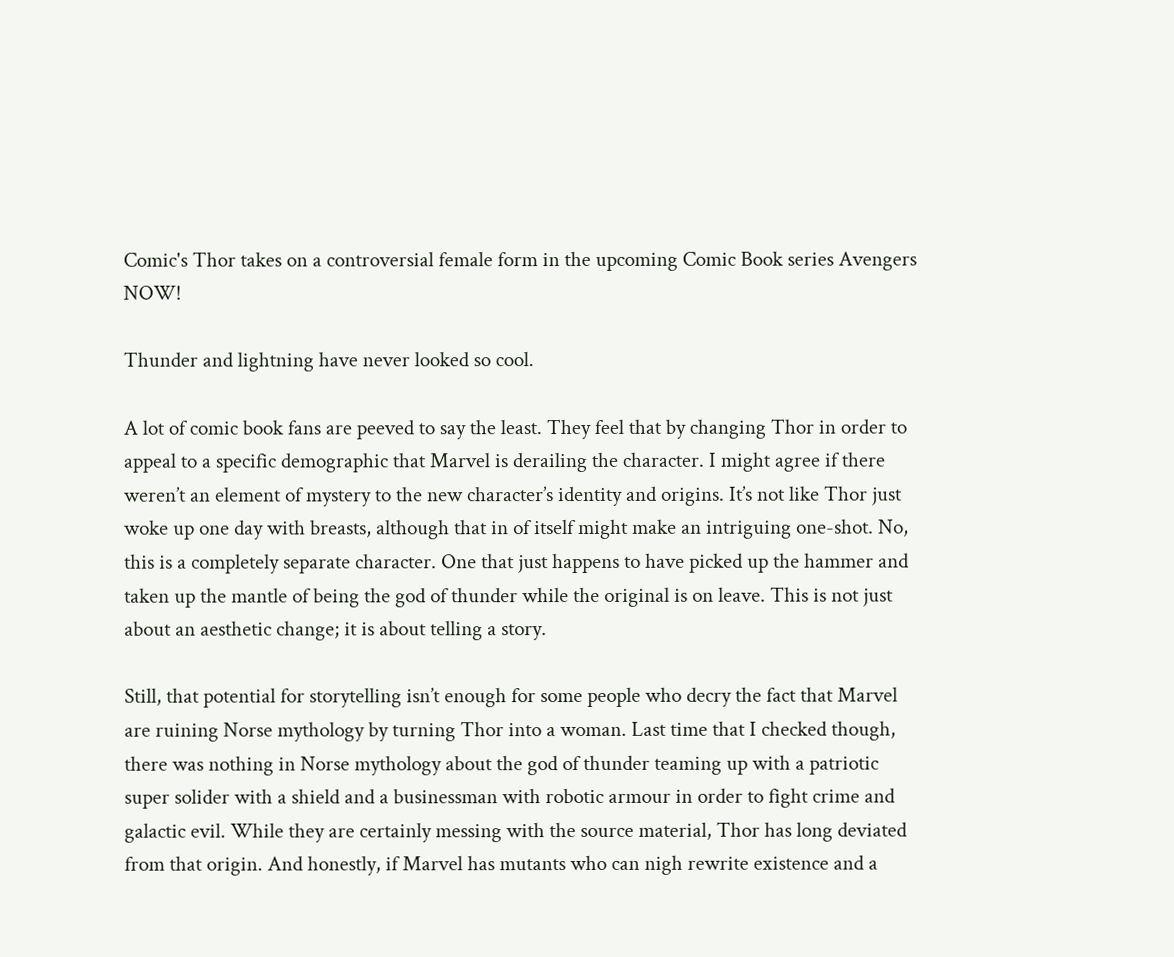Comic's Thor takes on a controversial female form in the upcoming Comic Book series Avengers NOW!

Thunder and lightning have never looked so cool.

A lot of comic book fans are peeved to say the least. They feel that by changing Thor in order to appeal to a specific demographic that Marvel is derailing the character. I might agree if there weren’t an element of mystery to the new character’s identity and origins. It’s not like Thor just woke up one day with breasts, although that in of itself might make an intriguing one-shot. No, this is a completely separate character. One that just happens to have picked up the hammer and taken up the mantle of being the god of thunder while the original is on leave. This is not just about an aesthetic change; it is about telling a story.

Still, that potential for storytelling isn’t enough for some people who decry the fact that Marvel are ruining Norse mythology by turning Thor into a woman. Last time that I checked though, there was nothing in Norse mythology about the god of thunder teaming up with a patriotic super solider with a shield and a businessman with robotic armour in order to fight crime and galactic evil. While they are certainly messing with the source material, Thor has long deviated from that origin. And honestly, if Marvel has mutants who can nigh rewrite existence and a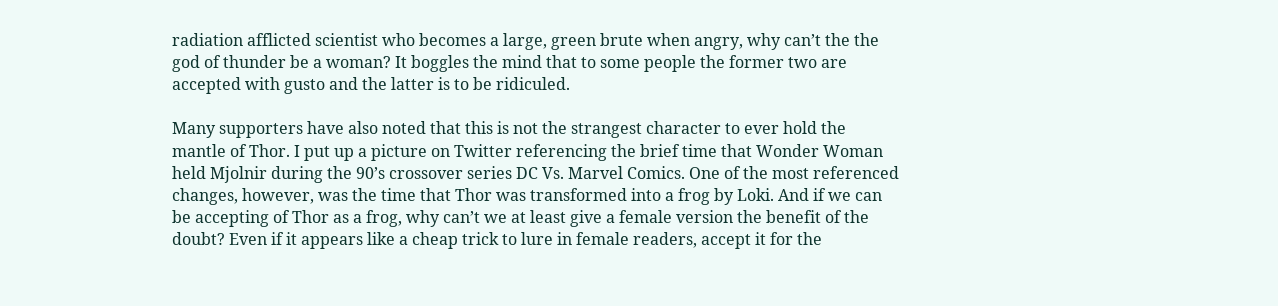radiation afflicted scientist who becomes a large, green brute when angry, why can’t the the god of thunder be a woman? It boggles the mind that to some people the former two are accepted with gusto and the latter is to be ridiculed.

Many supporters have also noted that this is not the strangest character to ever hold the mantle of Thor. I put up a picture on Twitter referencing the brief time that Wonder Woman held Mjolnir during the 90’s crossover series DC Vs. Marvel Comics. One of the most referenced changes, however, was the time that Thor was transformed into a frog by Loki. And if we can be accepting of Thor as a frog, why can’t we at least give a female version the benefit of the doubt? Even if it appears like a cheap trick to lure in female readers, accept it for the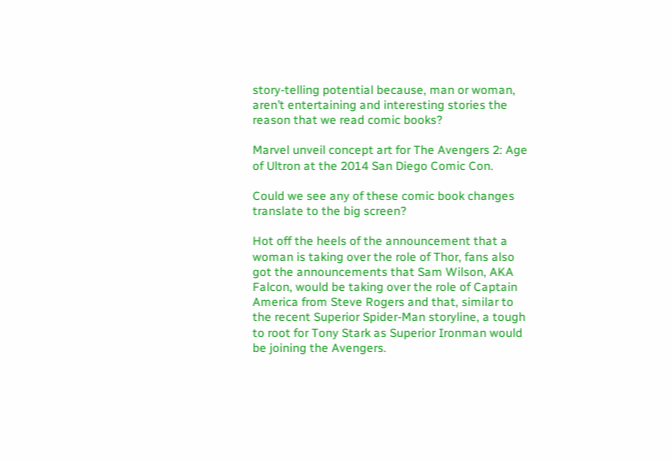story-telling potential because, man or woman, aren’t entertaining and interesting stories the reason that we read comic books?

Marvel unveil concept art for The Avengers 2: Age of Ultron at the 2014 San Diego Comic Con.

Could we see any of these comic book changes translate to the big screen?

Hot off the heels of the announcement that a woman is taking over the role of Thor, fans also got the announcements that Sam Wilson, AKA Falcon, would be taking over the role of Captain America from Steve Rogers and that, similar to the recent Superior Spider-Man storyline, a tough to root for Tony Stark as Superior Ironman would be joining the Avengers.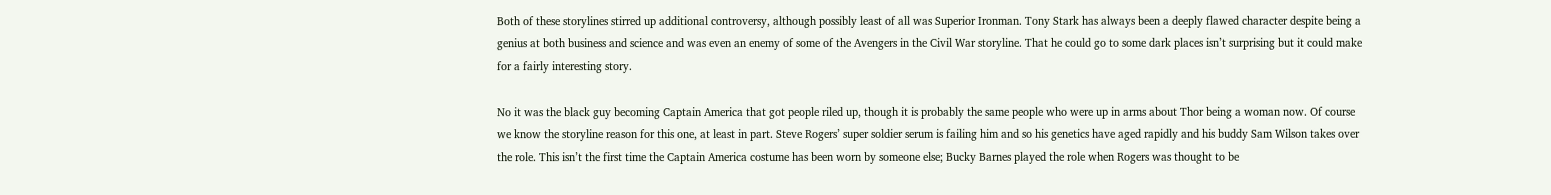Both of these storylines stirred up additional controversy, although possibly least of all was Superior Ironman. Tony Stark has always been a deeply flawed character despite being a genius at both business and science and was even an enemy of some of the Avengers in the Civil War storyline. That he could go to some dark places isn’t surprising but it could make for a fairly interesting story.

No it was the black guy becoming Captain America that got people riled up, though it is probably the same people who were up in arms about Thor being a woman now. Of course we know the storyline reason for this one, at least in part. Steve Rogers’ super soldier serum is failing him and so his genetics have aged rapidly and his buddy Sam Wilson takes over the role. This isn’t the first time the Captain America costume has been worn by someone else; Bucky Barnes played the role when Rogers was thought to be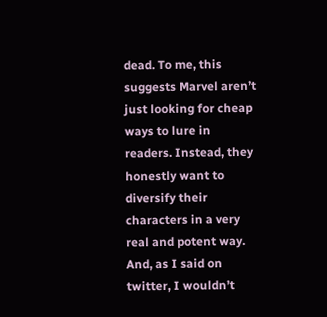dead. To me, this suggests Marvel aren’t just looking for cheap ways to lure in readers. Instead, they honestly want to diversify their characters in a very real and potent way. And, as I said on twitter, I wouldn’t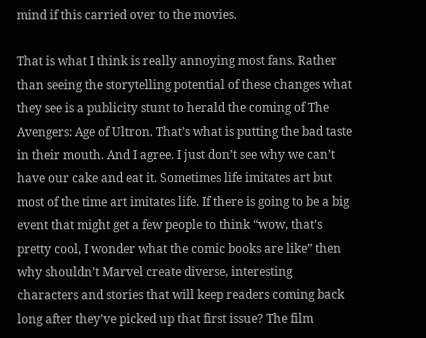mind if this carried over to the movies.

That is what I think is really annoying most fans. Rather than seeing the storytelling potential of these changes what they see is a publicity stunt to herald the coming of The Avengers: Age of Ultron. That’s what is putting the bad taste in their mouth. And I agree. I just don’t see why we can’t have our cake and eat it. Sometimes life imitates art but most of the time art imitates life. If there is going to be a big event that might get a few people to think “wow, that’s pretty cool, I wonder what the comic books are like” then why shouldn’t Marvel create diverse, interesting characters and stories that will keep readers coming back long after they’ve picked up that first issue? The film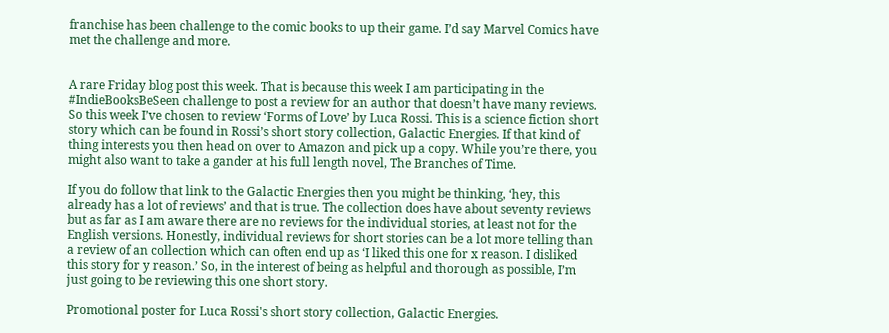franchise has been challenge to the comic books to up their game. I’d say Marvel Comics have met the challenge and more.


A rare Friday blog post this week. That is because this week I am participating in the #IndieBooksBeSeen challenge to post a review for an author that doesn’t have many reviews. So this week I’ve chosen to review ‘Forms of Love’ by Luca Rossi. This is a science fiction short story which can be found in Rossi’s short story collection, Galactic Energies. If that kind of thing interests you then head on over to Amazon and pick up a copy. While you’re there, you might also want to take a gander at his full length novel, The Branches of Time.

If you do follow that link to the Galactic Energies then you might be thinking, ‘hey, this already has a lot of reviews’ and that is true. The collection does have about seventy reviews but as far as I am aware there are no reviews for the individual stories, at least not for the English versions. Honestly, individual reviews for short stories can be a lot more telling than a review of an collection which can often end up as ‘I liked this one for x reason. I disliked this story for y reason.’ So, in the interest of being as helpful and thorough as possible, I’m just going to be reviewing this one short story.

Promotional poster for Luca Rossi's short story collection, Galactic Energies.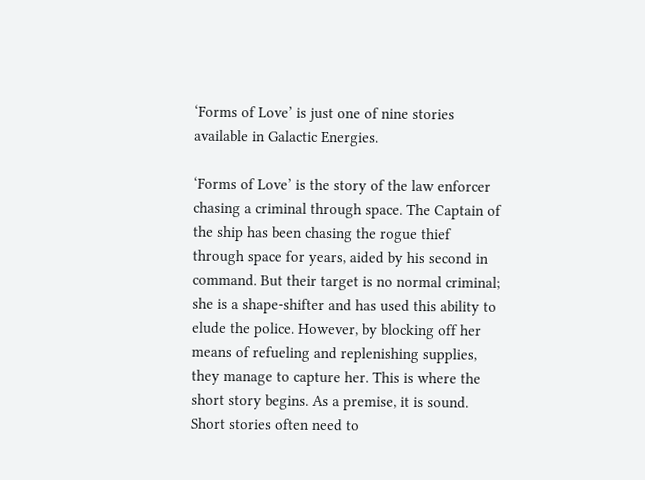‘Forms of Love’ is just one of nine stories available in Galactic Energies.

‘Forms of Love’ is the story of the law enforcer chasing a criminal through space. The Captain of the ship has been chasing the rogue thief through space for years, aided by his second in command. But their target is no normal criminal; she is a shape-shifter and has used this ability to elude the police. However, by blocking off her means of refueling and replenishing supplies, they manage to capture her. This is where the short story begins. As a premise, it is sound. Short stories often need to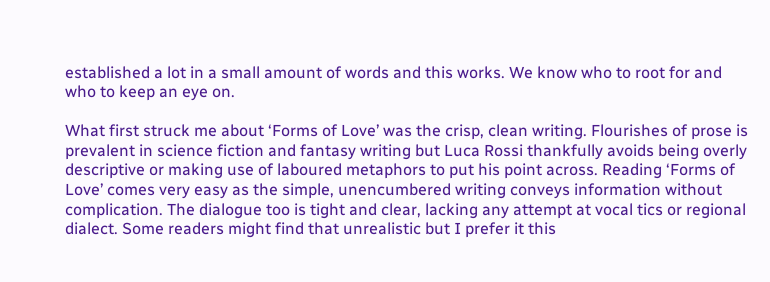established a lot in a small amount of words and this works. We know who to root for and who to keep an eye on.

What first struck me about ‘Forms of Love’ was the crisp, clean writing. Flourishes of prose is prevalent in science fiction and fantasy writing but Luca Rossi thankfully avoids being overly descriptive or making use of laboured metaphors to put his point across. Reading ‘Forms of Love’ comes very easy as the simple, unencumbered writing conveys information without complication. The dialogue too is tight and clear, lacking any attempt at vocal tics or regional dialect. Some readers might find that unrealistic but I prefer it this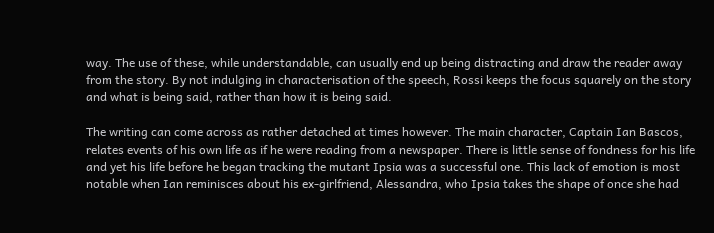way. The use of these, while understandable, can usually end up being distracting and draw the reader away from the story. By not indulging in characterisation of the speech, Rossi keeps the focus squarely on the story and what is being said, rather than how it is being said.

The writing can come across as rather detached at times however. The main character, Captain Ian Bascos, relates events of his own life as if he were reading from a newspaper. There is little sense of fondness for his life and yet his life before he began tracking the mutant Ipsia was a successful one. This lack of emotion is most notable when Ian reminisces about his ex-girlfriend, Alessandra, who Ipsia takes the shape of once she had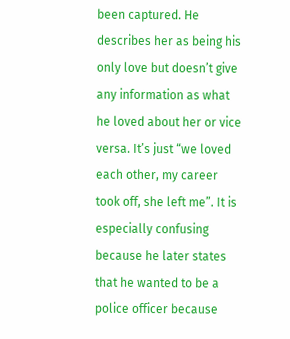been captured. He describes her as being his only love but doesn’t give any information as what he loved about her or vice versa. It’s just “we loved each other, my career took off, she left me”. It is especially confusing because he later states that he wanted to be a police officer because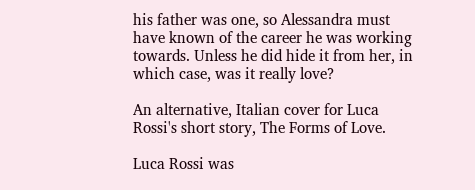his father was one, so Alessandra must have known of the career he was working towards. Unless he did hide it from her, in which case, was it really love?

An alternative, Italian cover for Luca Rossi's short story, The Forms of Love.

Luca Rossi was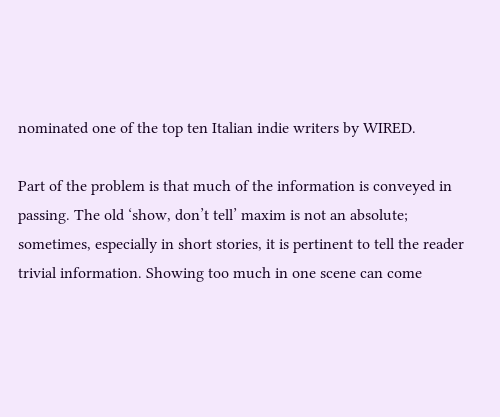nominated one of the top ten Italian indie writers by WIRED.

Part of the problem is that much of the information is conveyed in passing. The old ‘show, don’t tell’ maxim is not an absolute; sometimes, especially in short stories, it is pertinent to tell the reader trivial information. Showing too much in one scene can come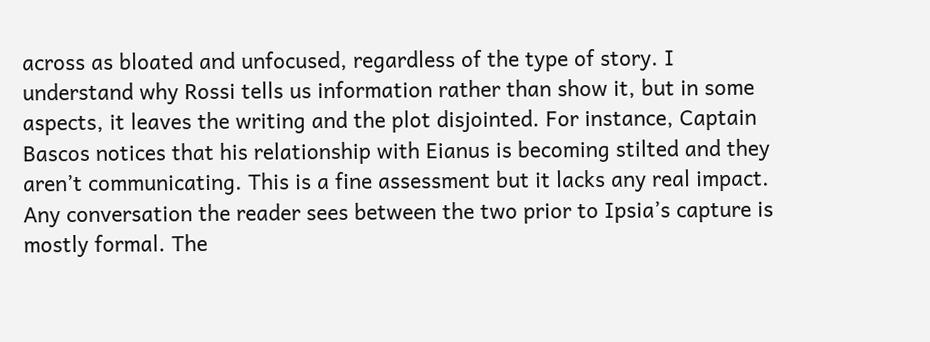across as bloated and unfocused, regardless of the type of story. I understand why Rossi tells us information rather than show it, but in some aspects, it leaves the writing and the plot disjointed. For instance, Captain Bascos notices that his relationship with Eianus is becoming stilted and they aren’t communicating. This is a fine assessment but it lacks any real impact. Any conversation the reader sees between the two prior to Ipsia’s capture is mostly formal. The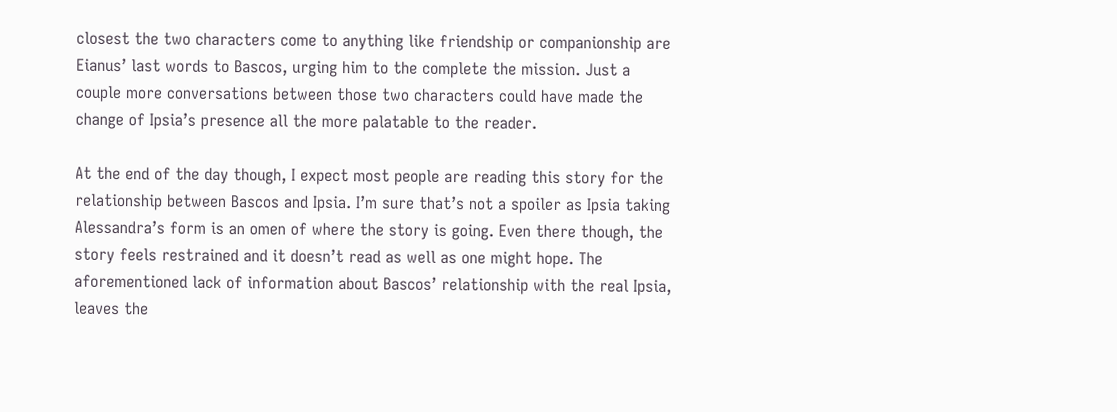closest the two characters come to anything like friendship or companionship are Eianus’ last words to Bascos, urging him to the complete the mission. Just a couple more conversations between those two characters could have made the change of Ipsia’s presence all the more palatable to the reader.

At the end of the day though, I expect most people are reading this story for the relationship between Bascos and Ipsia. I’m sure that’s not a spoiler as Ipsia taking Alessandra’s form is an omen of where the story is going. Even there though, the story feels restrained and it doesn’t read as well as one might hope. The aforementioned lack of information about Bascos’ relationship with the real Ipsia, leaves the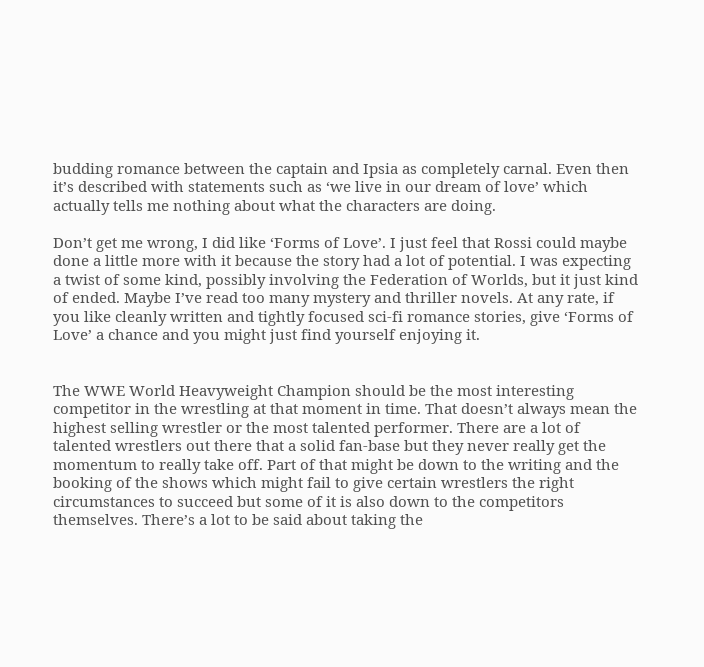budding romance between the captain and Ipsia as completely carnal. Even then it’s described with statements such as ‘we live in our dream of love’ which actually tells me nothing about what the characters are doing.

Don’t get me wrong, I did like ‘Forms of Love’. I just feel that Rossi could maybe done a little more with it because the story had a lot of potential. I was expecting a twist of some kind, possibly involving the Federation of Worlds, but it just kind of ended. Maybe I’ve read too many mystery and thriller novels. At any rate, if you like cleanly written and tightly focused sci-fi romance stories, give ‘Forms of Love’ a chance and you might just find yourself enjoying it.


The WWE World Heavyweight Champion should be the most interesting competitor in the wrestling at that moment in time. That doesn’t always mean the highest selling wrestler or the most talented performer. There are a lot of talented wrestlers out there that a solid fan-base but they never really get the momentum to really take off. Part of that might be down to the writing and the booking of the shows which might fail to give certain wrestlers the right circumstances to succeed but some of it is also down to the competitors themselves. There’s a lot to be said about taking the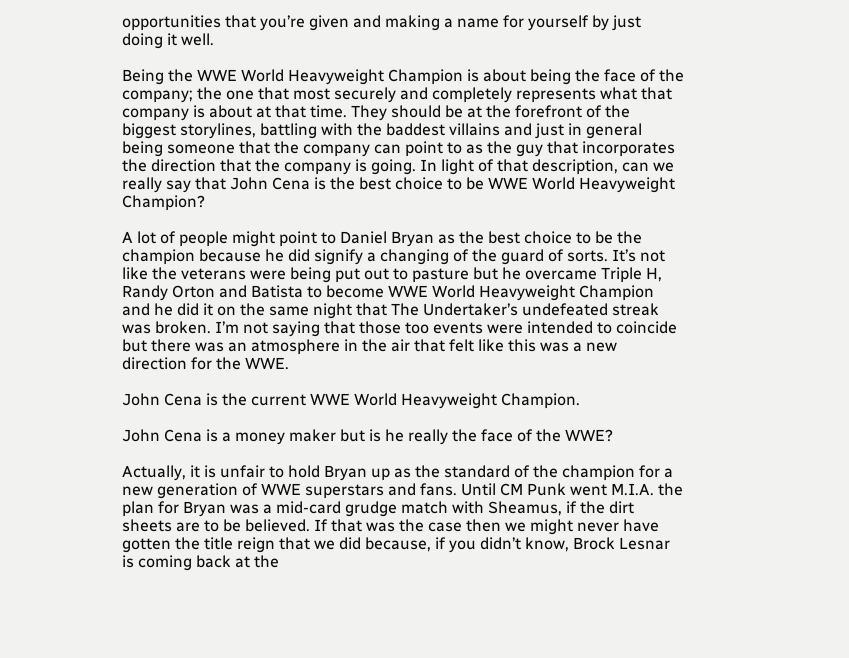opportunities that you’re given and making a name for yourself by just doing it well.

Being the WWE World Heavyweight Champion is about being the face of the company; the one that most securely and completely represents what that company is about at that time. They should be at the forefront of the biggest storylines, battling with the baddest villains and just in general being someone that the company can point to as the guy that incorporates the direction that the company is going. In light of that description, can we really say that John Cena is the best choice to be WWE World Heavyweight Champion?

A lot of people might point to Daniel Bryan as the best choice to be the champion because he did signify a changing of the guard of sorts. It’s not like the veterans were being put out to pasture but he overcame Triple H, Randy Orton and Batista to become WWE World Heavyweight Champion and he did it on the same night that The Undertaker’s undefeated streak was broken. I’m not saying that those too events were intended to coincide but there was an atmosphere in the air that felt like this was a new direction for the WWE.

John Cena is the current WWE World Heavyweight Champion.

John Cena is a money maker but is he really the face of the WWE?

Actually, it is unfair to hold Bryan up as the standard of the champion for a new generation of WWE superstars and fans. Until CM Punk went M.I.A. the plan for Bryan was a mid-card grudge match with Sheamus, if the dirt sheets are to be believed. If that was the case then we might never have gotten the title reign that we did because, if you didn’t know, Brock Lesnar is coming back at the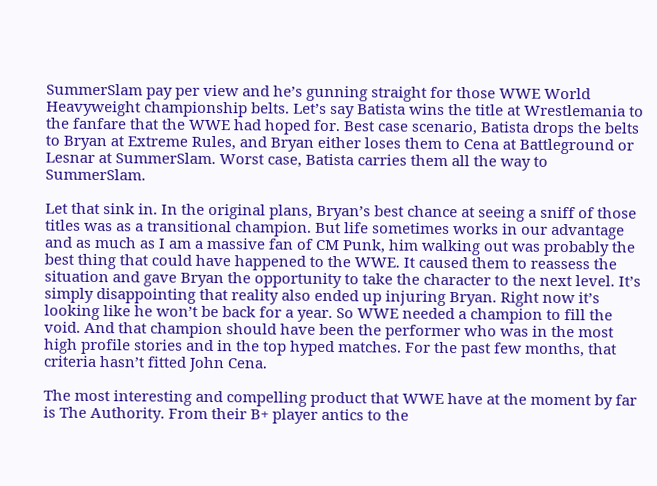SummerSlam pay per view and he’s gunning straight for those WWE World Heavyweight championship belts. Let’s say Batista wins the title at Wrestlemania to the fanfare that the WWE had hoped for. Best case scenario, Batista drops the belts to Bryan at Extreme Rules, and Bryan either loses them to Cena at Battleground or Lesnar at SummerSlam. Worst case, Batista carries them all the way to SummerSlam.

Let that sink in. In the original plans, Bryan’s best chance at seeing a sniff of those titles was as a transitional champion. But life sometimes works in our advantage and as much as I am a massive fan of CM Punk, him walking out was probably the best thing that could have happened to the WWE. It caused them to reassess the situation and gave Bryan the opportunity to take the character to the next level. It’s simply disappointing that reality also ended up injuring Bryan. Right now it’s looking like he won’t be back for a year. So WWE needed a champion to fill the void. And that champion should have been the performer who was in the most high profile stories and in the top hyped matches. For the past few months, that criteria hasn’t fitted John Cena.

The most interesting and compelling product that WWE have at the moment by far is The Authority. From their B+ player antics to the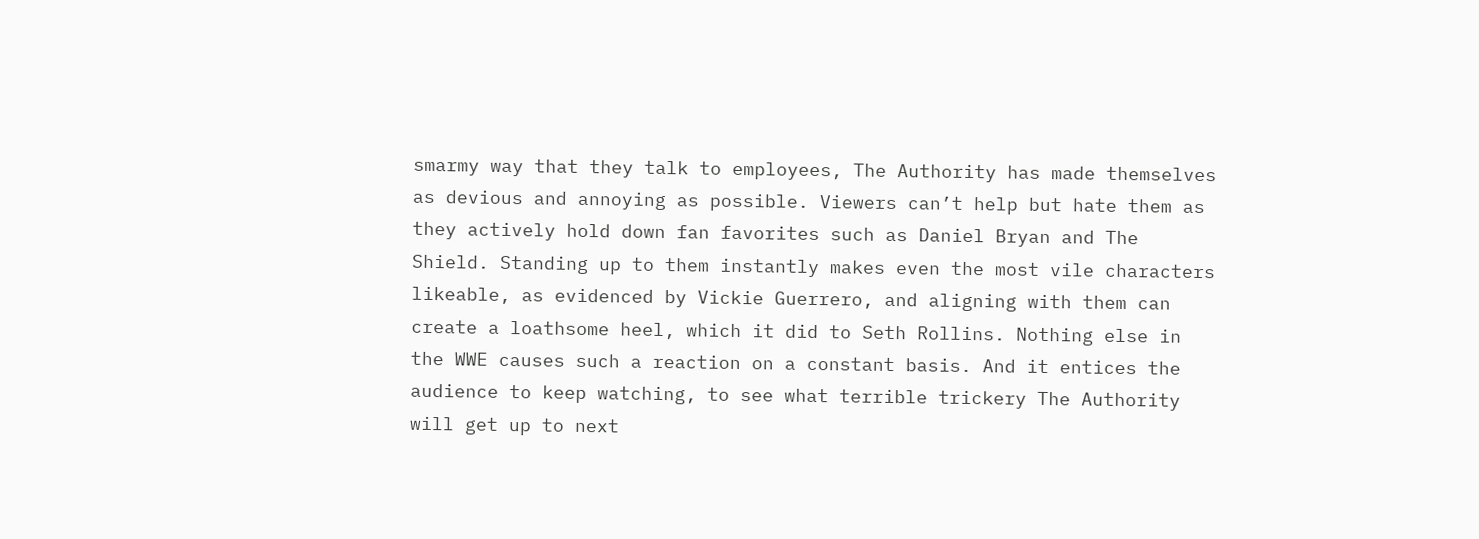smarmy way that they talk to employees, The Authority has made themselves as devious and annoying as possible. Viewers can’t help but hate them as they actively hold down fan favorites such as Daniel Bryan and The Shield. Standing up to them instantly makes even the most vile characters likeable, as evidenced by Vickie Guerrero, and aligning with them can create a loathsome heel, which it did to Seth Rollins. Nothing else in the WWE causes such a reaction on a constant basis. And it entices the audience to keep watching, to see what terrible trickery The Authority will get up to next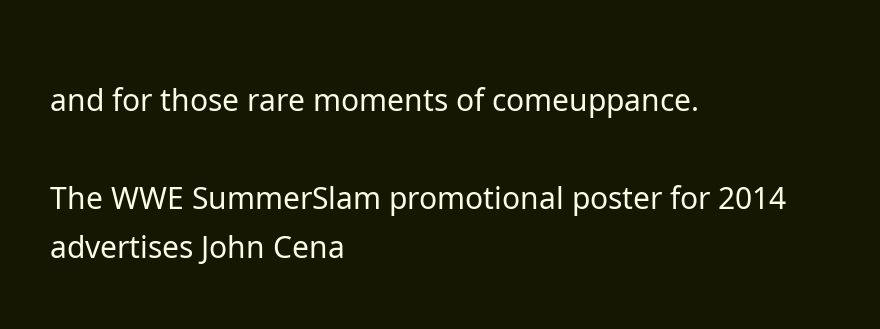and for those rare moments of comeuppance.

The WWE SummerSlam promotional poster for 2014 advertises John Cena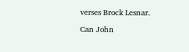verses Brock Lesnar.

Can John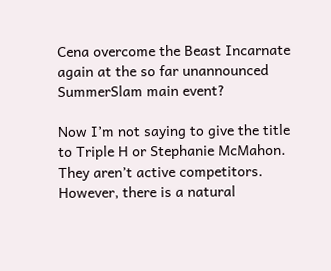Cena overcome the Beast Incarnate again at the so far unannounced SummerSlam main event?

Now I’m not saying to give the title to Triple H or Stephanie McMahon. They aren’t active competitors. However, there is a natural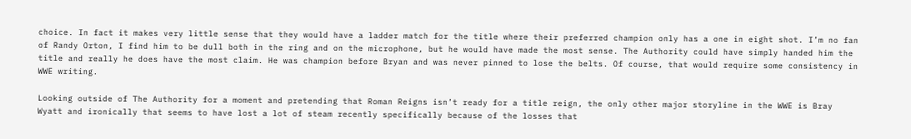choice. In fact it makes very little sense that they would have a ladder match for the title where their preferred champion only has a one in eight shot. I’m no fan of Randy Orton, I find him to be dull both in the ring and on the microphone, but he would have made the most sense. The Authority could have simply handed him the title and really he does have the most claim. He was champion before Bryan and was never pinned to lose the belts. Of course, that would require some consistency in WWE writing.

Looking outside of The Authority for a moment and pretending that Roman Reigns isn’t ready for a title reign, the only other major storyline in the WWE is Bray Wyatt and ironically that seems to have lost a lot of steam recently specifically because of the losses that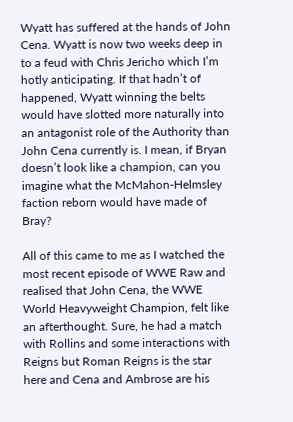Wyatt has suffered at the hands of John Cena. Wyatt is now two weeks deep in to a feud with Chris Jericho which I’m hotly anticipating. If that hadn’t of happened, Wyatt winning the belts would have slotted more naturally into an antagonist role of the Authority than John Cena currently is. I mean, if Bryan doesn’t look like a champion, can you imagine what the McMahon-Helmsley faction reborn would have made of Bray?

All of this came to me as I watched the most recent episode of WWE Raw and realised that John Cena, the WWE World Heavyweight Champion, felt like an afterthought. Sure, he had a match with Rollins and some interactions with Reigns but Roman Reigns is the star here and Cena and Ambrose are his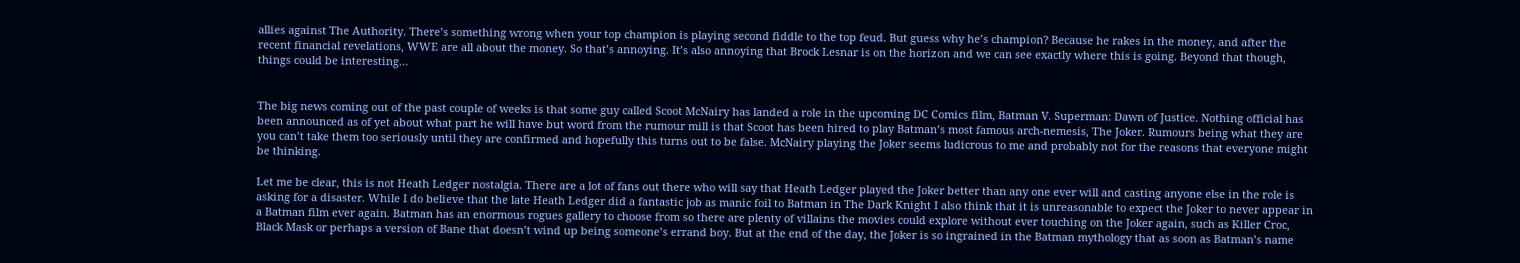allies against The Authority. There’s something wrong when your top champion is playing second fiddle to the top feud. But guess why he’s champion? Because he rakes in the money, and after the recent financial revelations, WWE are all about the money. So that’s annoying. It’s also annoying that Brock Lesnar is on the horizon and we can see exactly where this is going. Beyond that though, things could be interesting…


The big news coming out of the past couple of weeks is that some guy called Scoot McNairy has landed a role in the upcoming DC Comics film, Batman V. Superman: Dawn of Justice. Nothing official has been announced as of yet about what part he will have but word from the rumour mill is that Scoot has been hired to play Batman’s most famous arch-nemesis, The Joker. Rumours being what they are you can’t take them too seriously until they are confirmed and hopefully this turns out to be false. McNairy playing the Joker seems ludicrous to me and probably not for the reasons that everyone might be thinking.

Let me be clear, this is not Heath Ledger nostalgia. There are a lot of fans out there who will say that Heath Ledger played the Joker better than any one ever will and casting anyone else in the role is asking for a disaster. While I do believe that the late Heath Ledger did a fantastic job as manic foil to Batman in The Dark Knight I also think that it is unreasonable to expect the Joker to never appear in a Batman film ever again. Batman has an enormous rogues gallery to choose from so there are plenty of villains the movies could explore without ever touching on the Joker again, such as Killer Croc, Black Mask or perhaps a version of Bane that doesn’t wind up being someone’s errand boy. But at the end of the day, the Joker is so ingrained in the Batman mythology that as soon as Batman’s name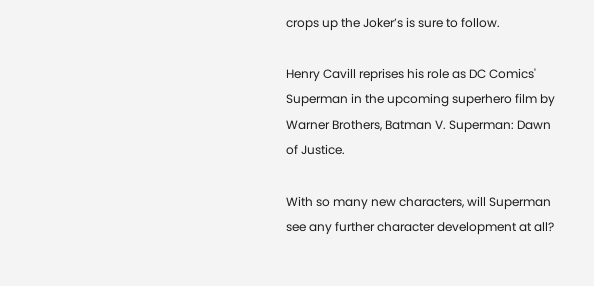crops up the Joker’s is sure to follow.

Henry Cavill reprises his role as DC Comics' Superman in the upcoming superhero film by Warner Brothers, Batman V. Superman: Dawn of Justice.

With so many new characters, will Superman see any further character development at all?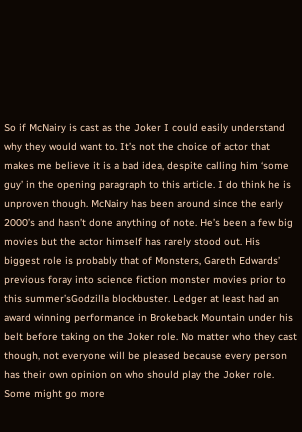So if McNairy is cast as the Joker I could easily understand why they would want to. It’s not the choice of actor that makes me believe it is a bad idea, despite calling him ‘some guy’ in the opening paragraph to this article. I do think he is unproven though. McNairy has been around since the early 2000’s and hasn’t done anything of note. He’s been a few big movies but the actor himself has rarely stood out. His biggest role is probably that of Monsters, Gareth Edwards’ previous foray into science fiction monster movies prior to this summer’sGodzilla blockbuster. Ledger at least had an award winning performance in Brokeback Mountain under his belt before taking on the Joker role. No matter who they cast though, not everyone will be pleased because every person has their own opinion on who should play the Joker role. Some might go more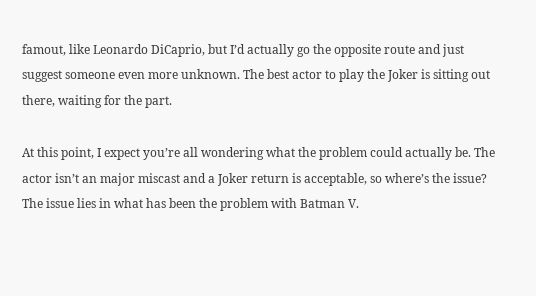famout, like Leonardo DiCaprio, but I’d actually go the opposite route and just suggest someone even more unknown. The best actor to play the Joker is sitting out there, waiting for the part.

At this point, I expect you’re all wondering what the problem could actually be. The actor isn’t an major miscast and a Joker return is acceptable, so where’s the issue? The issue lies in what has been the problem with Batman V.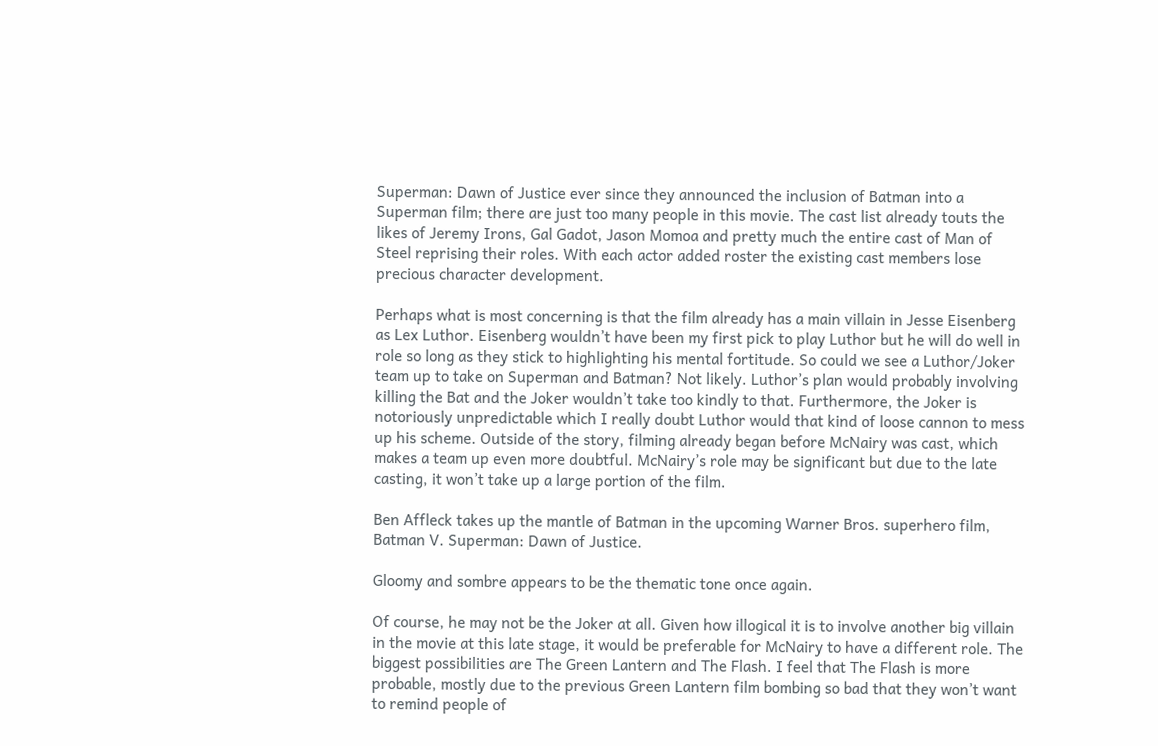Superman: Dawn of Justice ever since they announced the inclusion of Batman into a Superman film; there are just too many people in this movie. The cast list already touts the likes of Jeremy Irons, Gal Gadot, Jason Momoa and pretty much the entire cast of Man of Steel reprising their roles. With each actor added roster the existing cast members lose precious character development.

Perhaps what is most concerning is that the film already has a main villain in Jesse Eisenberg as Lex Luthor. Eisenberg wouldn’t have been my first pick to play Luthor but he will do well in role so long as they stick to highlighting his mental fortitude. So could we see a Luthor/Joker team up to take on Superman and Batman? Not likely. Luthor’s plan would probably involving killing the Bat and the Joker wouldn’t take too kindly to that. Furthermore, the Joker is notoriously unpredictable which I really doubt Luthor would that kind of loose cannon to mess up his scheme. Outside of the story, filming already began before McNairy was cast, which makes a team up even more doubtful. McNairy’s role may be significant but due to the late casting, it won’t take up a large portion of the film.

Ben Affleck takes up the mantle of Batman in the upcoming Warner Bros. superhero film, Batman V. Superman: Dawn of Justice.

Gloomy and sombre appears to be the thematic tone once again.

Of course, he may not be the Joker at all. Given how illogical it is to involve another big villain in the movie at this late stage, it would be preferable for McNairy to have a different role. The biggest possibilities are The Green Lantern and The Flash. I feel that The Flash is more probable, mostly due to the previous Green Lantern film bombing so bad that they won’t want to remind people of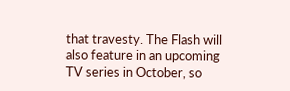that travesty. The Flash will also feature in an upcoming TV series in October, so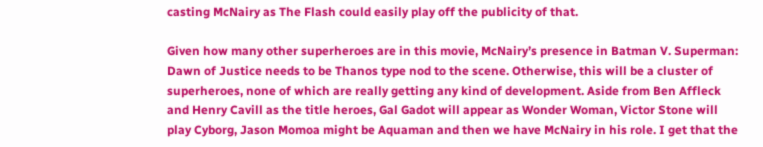casting McNairy as The Flash could easily play off the publicity of that.

Given how many other superheroes are in this movie, McNairy’s presence in Batman V. Superman: Dawn of Justice needs to be Thanos type nod to the scene. Otherwise, this will be a cluster of superheroes, none of which are really getting any kind of development. Aside from Ben Affleck and Henry Cavill as the title heroes, Gal Gadot will appear as Wonder Woman, Victor Stone will play Cyborg, Jason Momoa might be Aquaman and then we have McNairy in his role. I get that the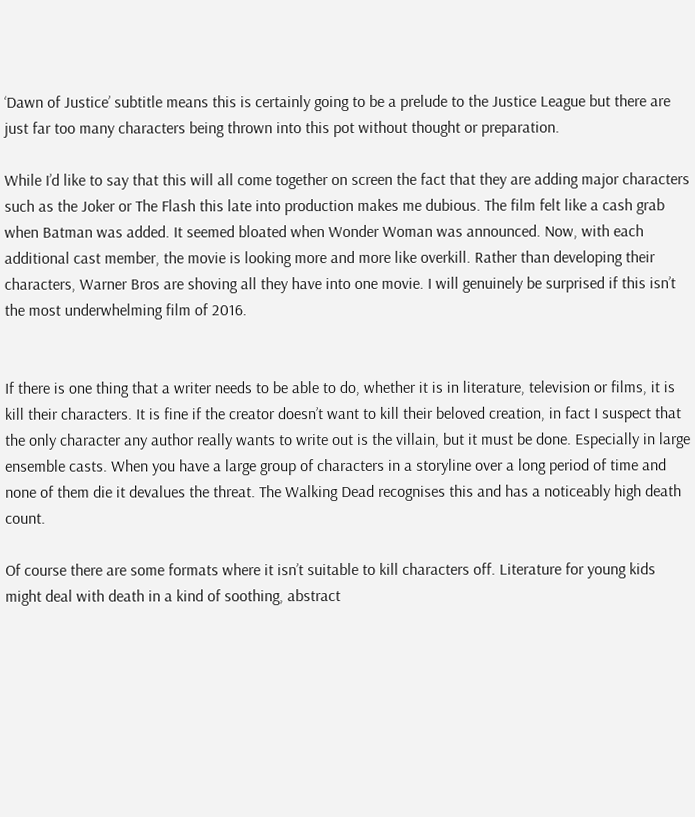‘Dawn of Justice’ subtitle means this is certainly going to be a prelude to the Justice League but there are just far too many characters being thrown into this pot without thought or preparation.

While I’d like to say that this will all come together on screen the fact that they are adding major characters such as the Joker or The Flash this late into production makes me dubious. The film felt like a cash grab when Batman was added. It seemed bloated when Wonder Woman was announced. Now, with each additional cast member, the movie is looking more and more like overkill. Rather than developing their characters, Warner Bros are shoving all they have into one movie. I will genuinely be surprised if this isn’t the most underwhelming film of 2016.


If there is one thing that a writer needs to be able to do, whether it is in literature, television or films, it is kill their characters. It is fine if the creator doesn’t want to kill their beloved creation, in fact I suspect that the only character any author really wants to write out is the villain, but it must be done. Especially in large ensemble casts. When you have a large group of characters in a storyline over a long period of time and none of them die it devalues the threat. The Walking Dead recognises this and has a noticeably high death count.

Of course there are some formats where it isn’t suitable to kill characters off. Literature for young kids might deal with death in a kind of soothing, abstract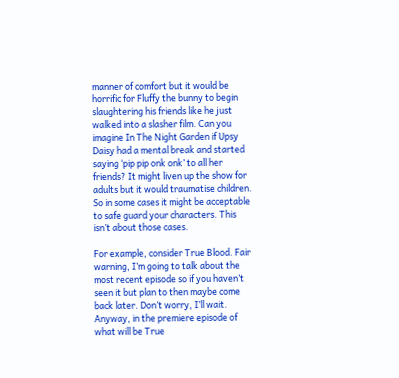manner of comfort but it would be horrific for Fluffy the bunny to begin slaughtering his friends like he just walked into a slasher film. Can you imagine In The Night Garden if Upsy Daisy had a mental break and started saying ‘pip pip onk onk’ to all her friends? It might liven up the show for adults but it would traumatise children. So in some cases it might be acceptable to safe guard your characters. This isn’t about those cases.

For example, consider True Blood. Fair warning, I’m going to talk about the most recent episode so if you haven’t seen it but plan to then maybe come back later. Don’t worry, I’ll wait. Anyway, in the premiere episode of what will be True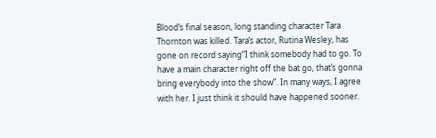Blood’s final season, long standing character Tara Thornton was killed. Tara’s actor, Rutina Wesley, has gone on record saying“I think somebody had to go. To have a main character right off the bat go, that’s gonna bring everybody into the show”. In many ways, I agree with her. I just think it should have happened sooner.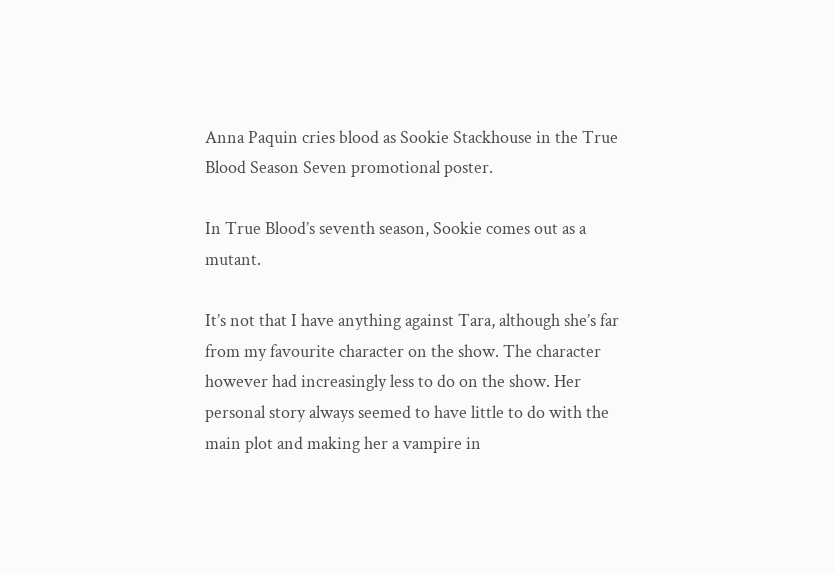Anna Paquin cries blood as Sookie Stackhouse in the True Blood Season Seven promotional poster.

In True Blood’s seventh season, Sookie comes out as a mutant.

It’s not that I have anything against Tara, although she’s far from my favourite character on the show. The character however had increasingly less to do on the show. Her personal story always seemed to have little to do with the main plot and making her a vampire in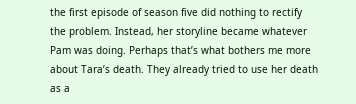the first episode of season five did nothing to rectify the problem. Instead, her storyline became whatever Pam was doing. Perhaps that’s what bothers me more about Tara’s death. They already tried to use her death as a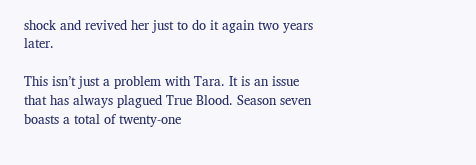shock and revived her just to do it again two years later.

This isn’t just a problem with Tara. It is an issue that has always plagued True Blood. Season seven boasts a total of twenty-one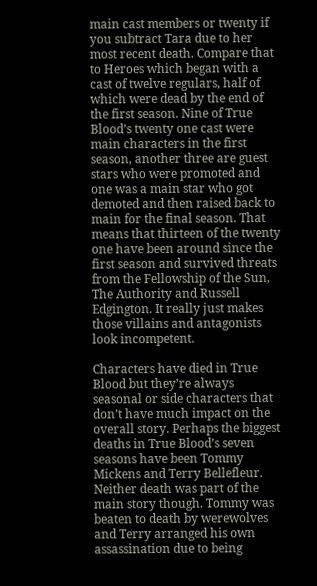main cast members or twenty if you subtract Tara due to her most recent death. Compare that to Heroes which began with a cast of twelve regulars, half of which were dead by the end of the first season. Nine of True Blood’s twenty one cast were main characters in the first season, another three are guest stars who were promoted and one was a main star who got demoted and then raised back to main for the final season. That means that thirteen of the twenty one have been around since the first season and survived threats from the Fellowship of the Sun, The Authority and Russell Edgington. It really just makes those villains and antagonists look incompetent.

Characters have died in True Blood but they’re always seasonal or side characters that don’t have much impact on the overall story. Perhaps the biggest deaths in True Blood’s seven seasons have been Tommy Mickens and Terry Bellefleur. Neither death was part of the main story though. Tommy was beaten to death by werewolves and Terry arranged his own assassination due to being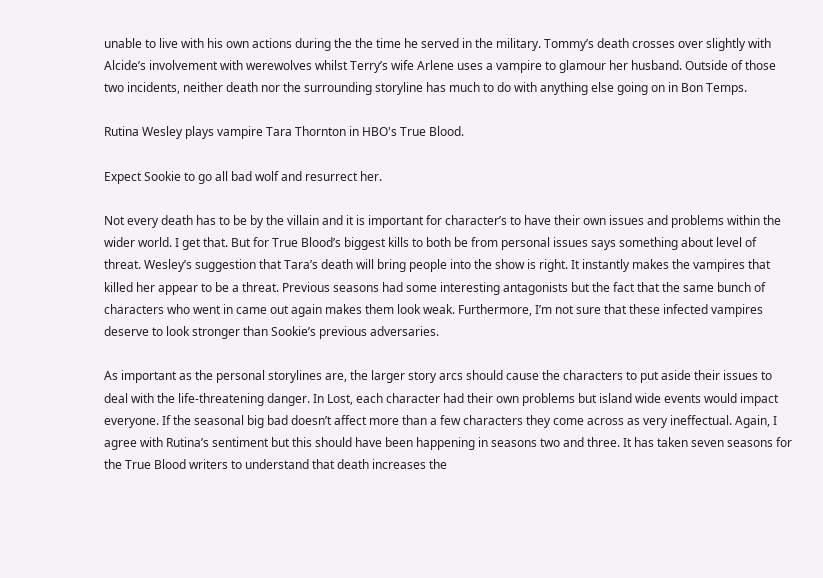unable to live with his own actions during the the time he served in the military. Tommy’s death crosses over slightly with Alcide’s involvement with werewolves whilst Terry’s wife Arlene uses a vampire to glamour her husband. Outside of those two incidents, neither death nor the surrounding storyline has much to do with anything else going on in Bon Temps.

Rutina Wesley plays vampire Tara Thornton in HBO's True Blood.

Expect Sookie to go all bad wolf and resurrect her.

Not every death has to be by the villain and it is important for character’s to have their own issues and problems within the wider world. I get that. But for True Blood’s biggest kills to both be from personal issues says something about level of threat. Wesley’s suggestion that Tara’s death will bring people into the show is right. It instantly makes the vampires that killed her appear to be a threat. Previous seasons had some interesting antagonists but the fact that the same bunch of characters who went in came out again makes them look weak. Furthermore, I’m not sure that these infected vampires deserve to look stronger than Sookie’s previous adversaries.

As important as the personal storylines are, the larger story arcs should cause the characters to put aside their issues to deal with the life-threatening danger. In Lost, each character had their own problems but island wide events would impact everyone. If the seasonal big bad doesn’t affect more than a few characters they come across as very ineffectual. Again, I agree with Rutina’s sentiment but this should have been happening in seasons two and three. It has taken seven seasons for the True Blood writers to understand that death increases the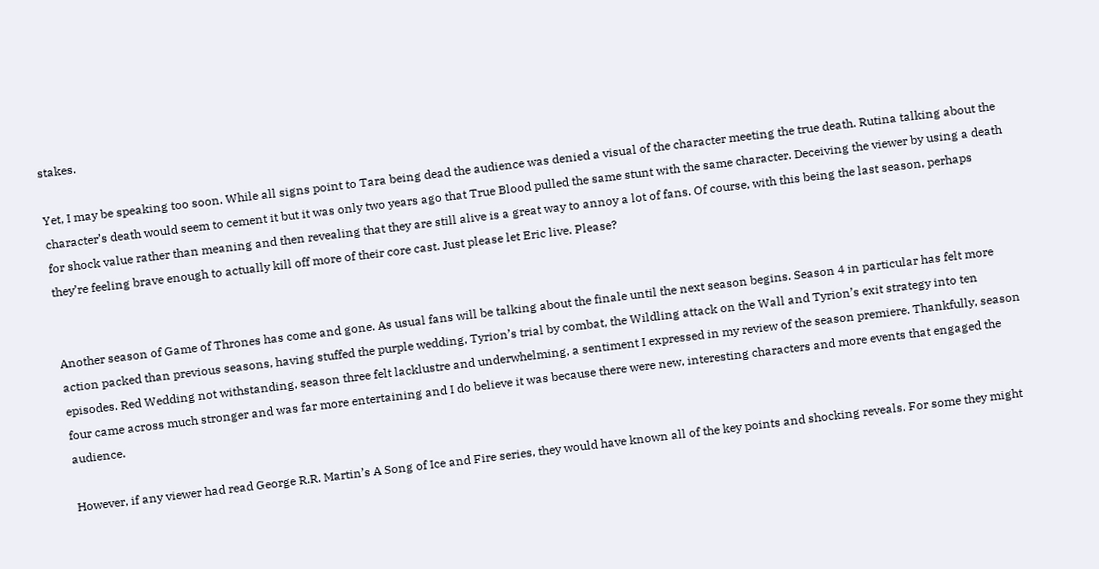stakes.

Yet, I may be speaking too soon. While all signs point to Tara being dead the audience was denied a visual of the character meeting the true death. Rutina talking about the character’s death would seem to cement it but it was only two years ago that True Blood pulled the same stunt with the same character. Deceiving the viewer by using a death for shock value rather than meaning and then revealing that they are still alive is a great way to annoy a lot of fans. Of course, with this being the last season, perhaps they’re feeling brave enough to actually kill off more of their core cast. Just please let Eric live. Please?


Another season of Game of Thrones has come and gone. As usual fans will be talking about the finale until the next season begins. Season 4 in particular has felt more action packed than previous seasons, having stuffed the purple wedding, Tyrion’s trial by combat, the Wildling attack on the Wall and Tyrion’s exit strategy into ten episodes. Red Wedding not withstanding, season three felt lacklustre and underwhelming, a sentiment I expressed in my review of the season premiere. Thankfully, season four came across much stronger and was far more entertaining and I do believe it was because there were new, interesting characters and more events that engaged the audience.

However, if any viewer had read George R.R. Martin’s A Song of Ice and Fire series, they would have known all of the key points and shocking reveals. For some they might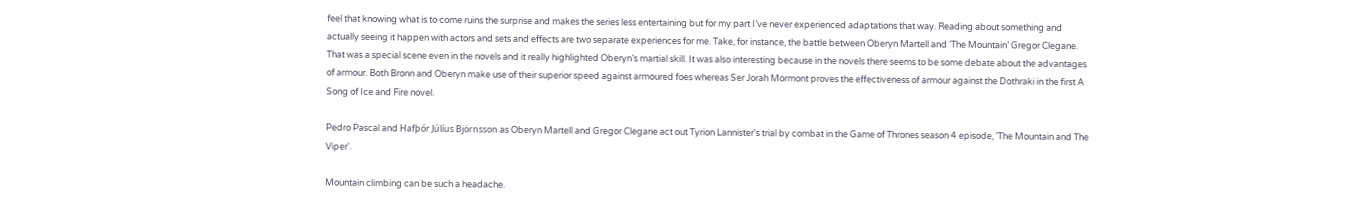feel that knowing what is to come ruins the surprise and makes the series less entertaining but for my part I’ve never experienced adaptations that way. Reading about something and actually seeing it happen with actors and sets and effects are two separate experiences for me. Take, for instance, the battle between Oberyn Martell and ‘The Mountain’ Gregor Clegane. That was a special scene even in the novels and it really highlighted Oberyn’s martial skill. It was also interesting because in the novels there seems to be some debate about the advantages of armour. Both Bronn and Oberyn make use of their superior speed against armoured foes whereas Ser Jorah Mormont proves the effectiveness of armour against the Dothraki in the first A Song of Ice and Fire novel.

Pedro Pascal and Hafþór Júlíus Björnsson as Oberyn Martell and Gregor Clegane act out Tyrion Lannister's trial by combat in the Game of Thrones season 4 episode, 'The Mountain and The Viper'.

Mountain climbing can be such a headache.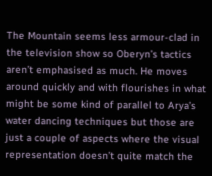The Mountain seems less armour-clad in the television show so Oberyn’s tactics aren’t emphasised as much. He moves around quickly and with flourishes in what might be some kind of parallel to Arya’s water dancing techniques but those are just a couple of aspects where the visual representation doesn’t quite match the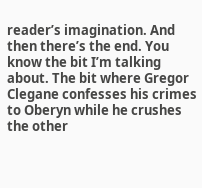reader’s imagination. And then there’s the end. You know the bit I’m talking about. The bit where Gregor Clegane confesses his crimes to Oberyn while he crushes the other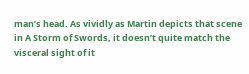man’s head. As vividly as Martin depicts that scene in A Storm of Swords, it doesn’t quite match the visceral sight of it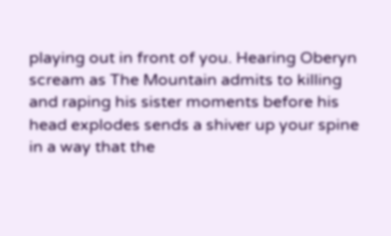playing out in front of you. Hearing Oberyn scream as The Mountain admits to killing and raping his sister moments before his head explodes sends a shiver up your spine in a way that the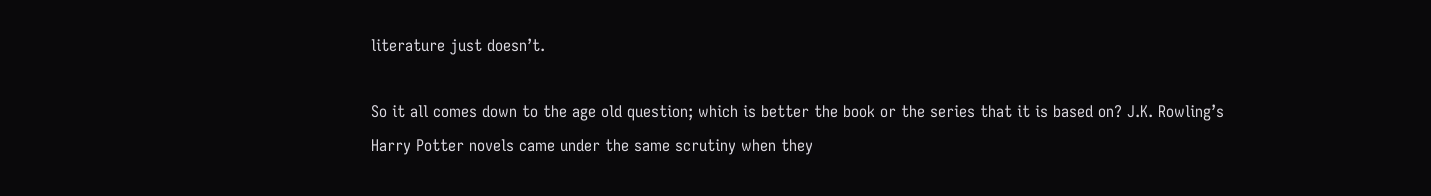literature just doesn’t.

So it all comes down to the age old question; which is better the book or the series that it is based on? J.K. Rowling’s Harry Potter novels came under the same scrutiny when they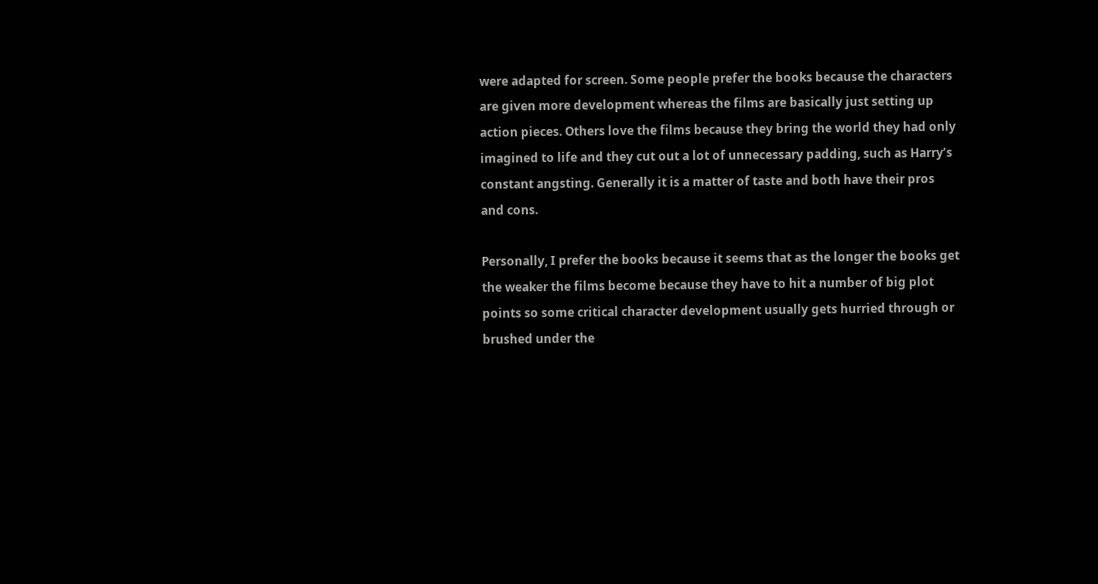were adapted for screen. Some people prefer the books because the characters are given more development whereas the films are basically just setting up action pieces. Others love the films because they bring the world they had only imagined to life and they cut out a lot of unnecessary padding, such as Harry’s constant angsting. Generally it is a matter of taste and both have their pros and cons.

Personally, I prefer the books because it seems that as the longer the books get the weaker the films become because they have to hit a number of big plot points so some critical character development usually gets hurried through or brushed under the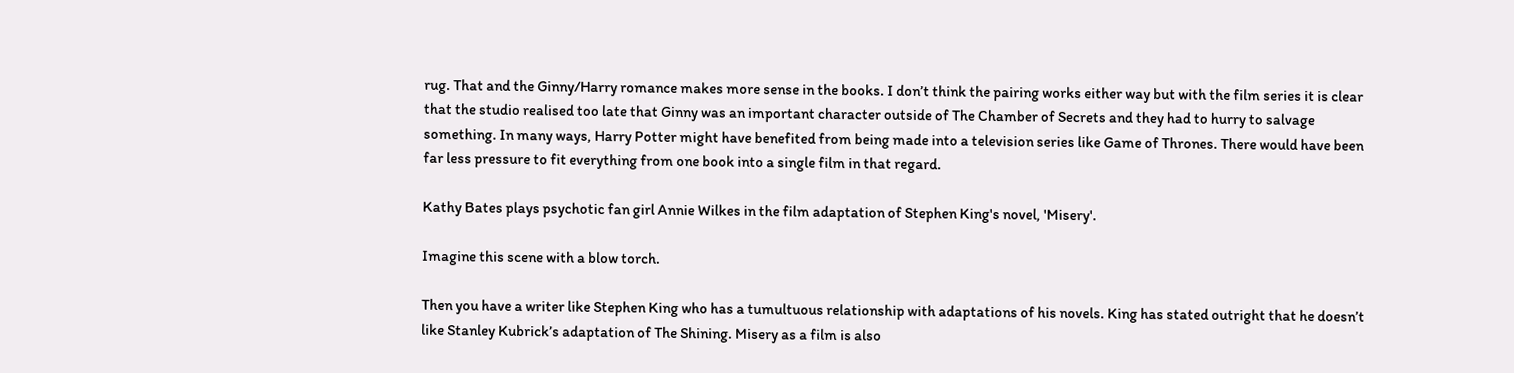rug. That and the Ginny/Harry romance makes more sense in the books. I don’t think the pairing works either way but with the film series it is clear that the studio realised too late that Ginny was an important character outside of The Chamber of Secrets and they had to hurry to salvage something. In many ways, Harry Potter might have benefited from being made into a television series like Game of Thrones. There would have been far less pressure to fit everything from one book into a single film in that regard.

Kathy Bates plays psychotic fan girl Annie Wilkes in the film adaptation of Stephen King's novel, 'Misery'.

Imagine this scene with a blow torch.

Then you have a writer like Stephen King who has a tumultuous relationship with adaptations of his novels. King has stated outright that he doesn’t like Stanley Kubrick’s adaptation of The Shining. Misery as a film is also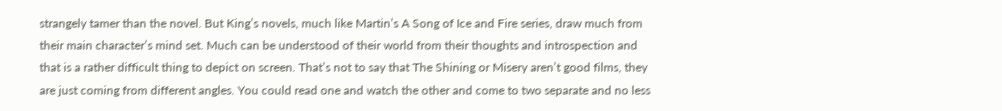strangely tamer than the novel. But King’s novels, much like Martin’s A Song of Ice and Fire series, draw much from their main character’s mind set. Much can be understood of their world from their thoughts and introspection and that is a rather difficult thing to depict on screen. That’s not to say that The Shining or Misery aren’t good films, they are just coming from different angles. You could read one and watch the other and come to two separate and no less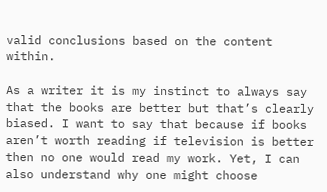valid conclusions based on the content within.

As a writer it is my instinct to always say that the books are better but that’s clearly biased. I want to say that because if books aren’t worth reading if television is better then no one would read my work. Yet, I can also understand why one might choose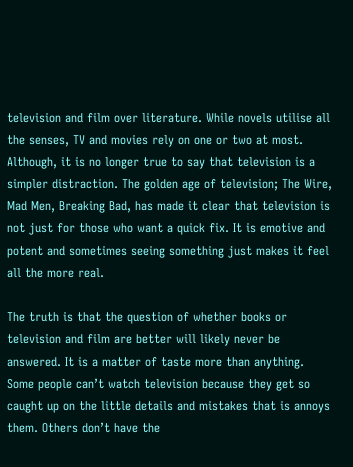television and film over literature. While novels utilise all the senses, TV and movies rely on one or two at most. Although, it is no longer true to say that television is a simpler distraction. The golden age of television; The Wire, Mad Men, Breaking Bad, has made it clear that television is not just for those who want a quick fix. It is emotive and potent and sometimes seeing something just makes it feel all the more real.

The truth is that the question of whether books or television and film are better will likely never be answered. It is a matter of taste more than anything. Some people can’t watch television because they get so caught up on the little details and mistakes that is annoys them. Others don’t have the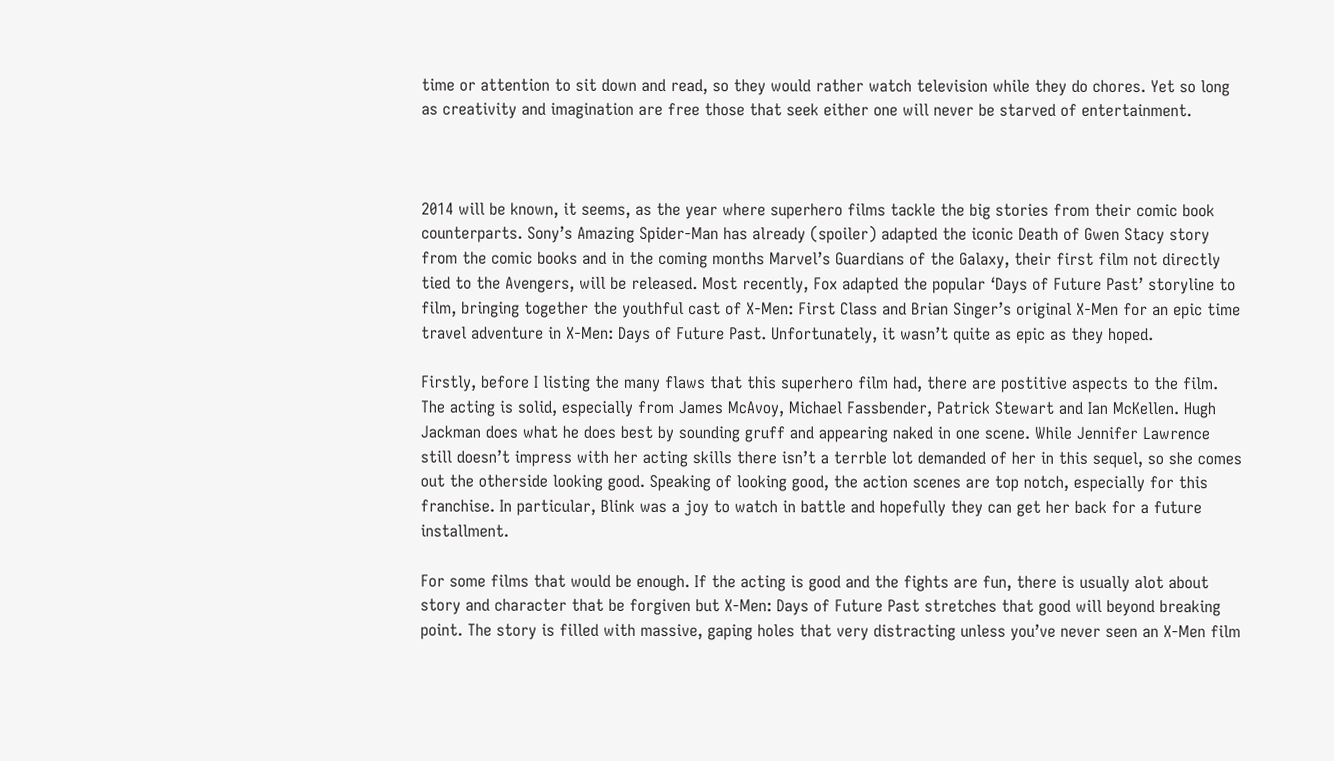time or attention to sit down and read, so they would rather watch television while they do chores. Yet so long as creativity and imagination are free those that seek either one will never be starved of entertainment.



2014 will be known, it seems, as the year where superhero films tackle the big stories from their comic book counterparts. Sony’s Amazing Spider-Man has already (spoiler) adapted the iconic Death of Gwen Stacy story from the comic books and in the coming months Marvel’s Guardians of the Galaxy, their first film not directly tied to the Avengers, will be released. Most recently, Fox adapted the popular ‘Days of Future Past’ storyline to film, bringing together the youthful cast of X-Men: First Class and Brian Singer’s original X-Men for an epic time travel adventure in X-Men: Days of Future Past. Unfortunately, it wasn’t quite as epic as they hoped.

Firstly, before I listing the many flaws that this superhero film had, there are postitive aspects to the film. The acting is solid, especially from James McAvoy, Michael Fassbender, Patrick Stewart and Ian McKellen. Hugh Jackman does what he does best by sounding gruff and appearing naked in one scene. While Jennifer Lawrence still doesn’t impress with her acting skills there isn’t a terrble lot demanded of her in this sequel, so she comes out the otherside looking good. Speaking of looking good, the action scenes are top notch, especially for this franchise. In particular, Blink was a joy to watch in battle and hopefully they can get her back for a future installment.

For some films that would be enough. If the acting is good and the fights are fun, there is usually alot about story and character that be forgiven but X-Men: Days of Future Past stretches that good will beyond breaking point. The story is filled with massive, gaping holes that very distracting unless you’ve never seen an X-Men film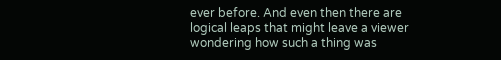ever before. And even then there are logical leaps that might leave a viewer wondering how such a thing was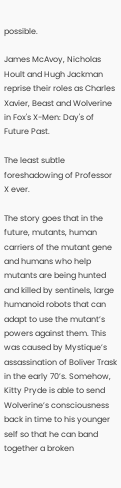possible.

James McAvoy, Nicholas Hoult and Hugh Jackman reprise their roles as Charles Xavier, Beast and Wolverine in Fox's X-Men: Day's of Future Past.

The least subtle foreshadowing of Professor X ever.

The story goes that in the future, mutants, human carriers of the mutant gene and humans who help mutants are being hunted and killed by sentinels, large humanoid robots that can adapt to use the mutant’s powers against them. This was caused by Mystique’s assassination of Boliver Trask in the early 70’s. Somehow, Kitty Pryde is able to send Wolverine’s consciousness back in time to his younger self so that he can band together a broken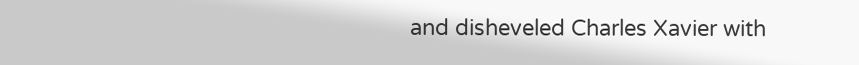and disheveled Charles Xavier with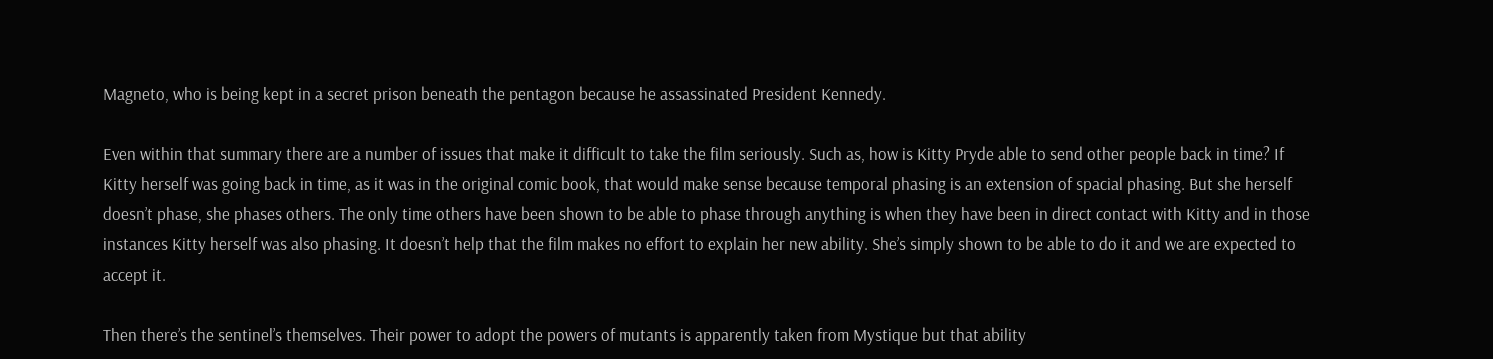Magneto, who is being kept in a secret prison beneath the pentagon because he assassinated President Kennedy.

Even within that summary there are a number of issues that make it difficult to take the film seriously. Such as, how is Kitty Pryde able to send other people back in time? If Kitty herself was going back in time, as it was in the original comic book, that would make sense because temporal phasing is an extension of spacial phasing. But she herself doesn’t phase, she phases others. The only time others have been shown to be able to phase through anything is when they have been in direct contact with Kitty and in those instances Kitty herself was also phasing. It doesn’t help that the film makes no effort to explain her new ability. She’s simply shown to be able to do it and we are expected to accept it.

Then there’s the sentinel’s themselves. Their power to adopt the powers of mutants is apparently taken from Mystique but that ability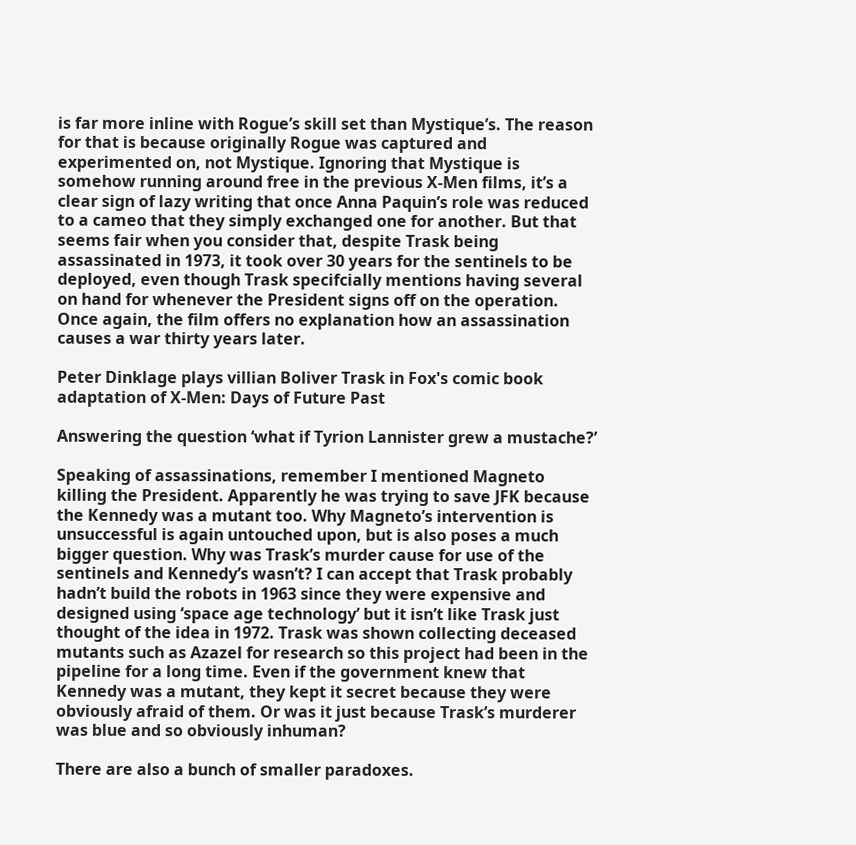is far more inline with Rogue’s skill set than Mystique’s. The reason for that is because originally Rogue was captured and experimented on, not Mystique. Ignoring that Mystique is somehow running around free in the previous X-Men films, it’s a clear sign of lazy writing that once Anna Paquin’s role was reduced to a cameo that they simply exchanged one for another. But that seems fair when you consider that, despite Trask being assassinated in 1973, it took over 30 years for the sentinels to be deployed, even though Trask specifcially mentions having several on hand for whenever the President signs off on the operation. Once again, the film offers no explanation how an assassination causes a war thirty years later.

Peter Dinklage plays villian Boliver Trask in Fox's comic book adaptation of X-Men: Days of Future Past

Answering the question ‘what if Tyrion Lannister grew a mustache?’

Speaking of assassinations, remember I mentioned Magneto killing the President. Apparently he was trying to save JFK because the Kennedy was a mutant too. Why Magneto’s intervention is unsuccessful is again untouched upon, but is also poses a much bigger question. Why was Trask’s murder cause for use of the sentinels and Kennedy’s wasn’t? I can accept that Trask probably hadn’t build the robots in 1963 since they were expensive and designed using ‘space age technology’ but it isn’t like Trask just thought of the idea in 1972. Trask was shown collecting deceased mutants such as Azazel for research so this project had been in the pipeline for a long time. Even if the government knew that Kennedy was a mutant, they kept it secret because they were obviously afraid of them. Or was it just because Trask’s murderer was blue and so obviously inhuman?

There are also a bunch of smaller paradoxes.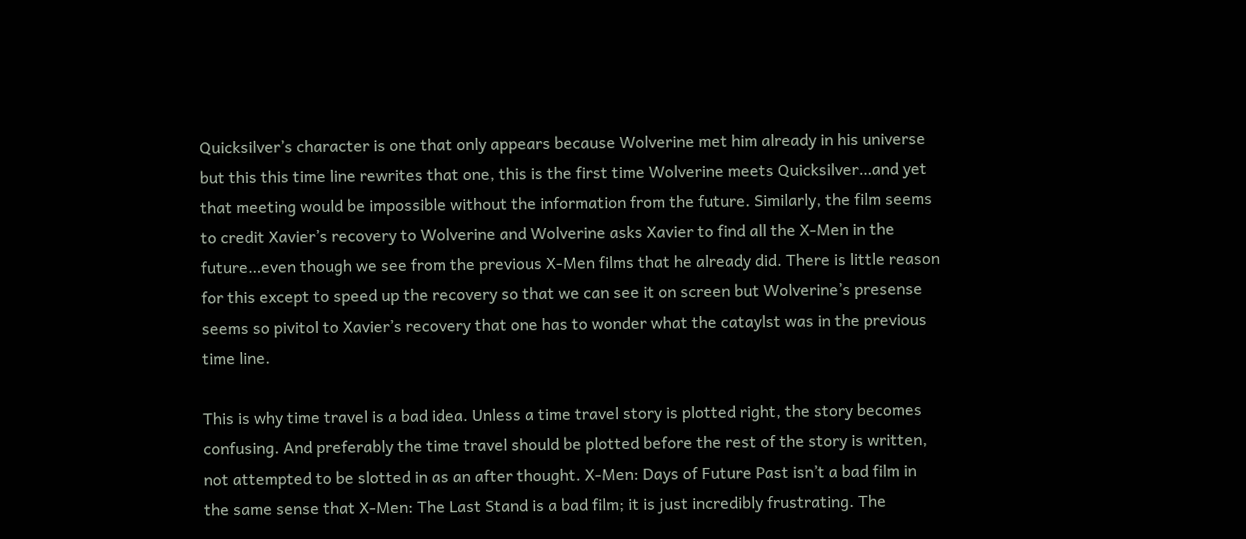Quicksilver’s character is one that only appears because Wolverine met him already in his universe but this this time line rewrites that one, this is the first time Wolverine meets Quicksilver…and yet that meeting would be impossible without the information from the future. Similarly, the film seems to credit Xavier’s recovery to Wolverine and Wolverine asks Xavier to find all the X-Men in the future…even though we see from the previous X-Men films that he already did. There is little reason for this except to speed up the recovery so that we can see it on screen but Wolverine’s presense seems so pivitol to Xavier’s recovery that one has to wonder what the cataylst was in the previous time line.

This is why time travel is a bad idea. Unless a time travel story is plotted right, the story becomes confusing. And preferably the time travel should be plotted before the rest of the story is written, not attempted to be slotted in as an after thought. X-Men: Days of Future Past isn’t a bad film in the same sense that X-Men: The Last Stand is a bad film; it is just incredibly frustrating. The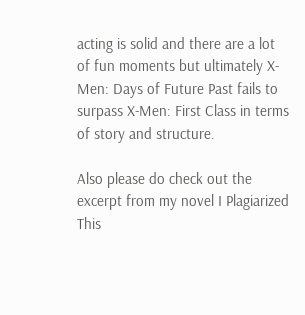acting is solid and there are a lot of fun moments but ultimately X-Men: Days of Future Past fails to surpass X-Men: First Class in terms of story and structure.

Also please do check out the excerpt from my novel I Plagiarized This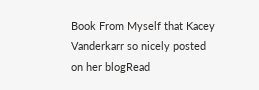Book From Myself that Kacey Vanderkarr so nicely posted on her blogRead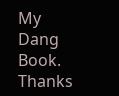My Dang Book. Thanks